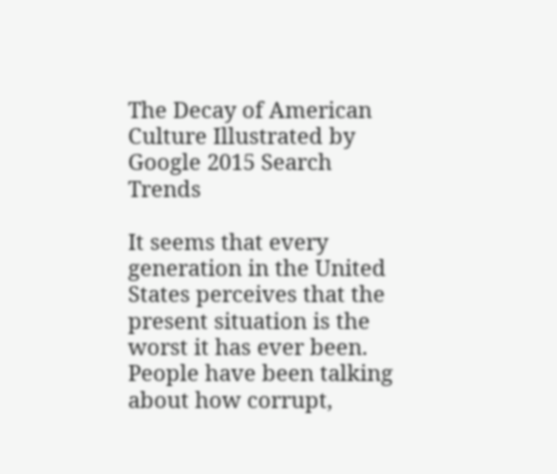The Decay of American Culture Illustrated by Google 2015 Search Trends

It seems that every generation in the United States perceives that the present situation is the worst it has ever been. People have been talking about how corrupt,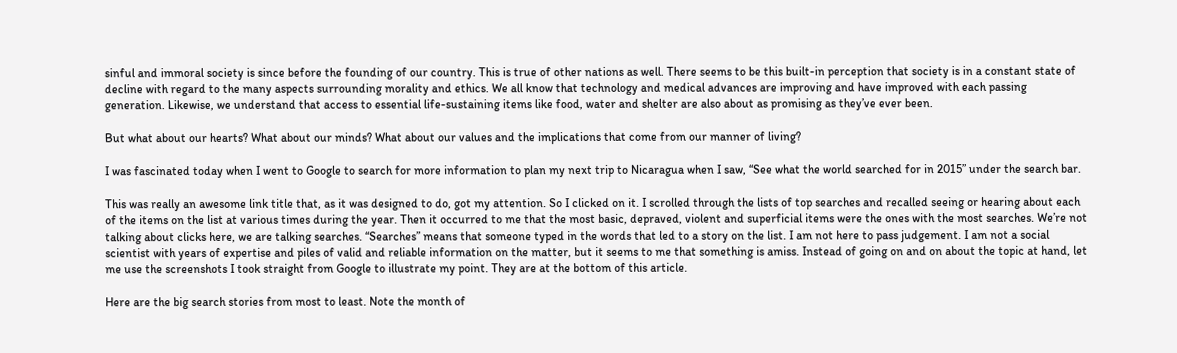sinful and immoral society is since before the founding of our country. This is true of other nations as well. There seems to be this built-in perception that society is in a constant state of decline with regard to the many aspects surrounding morality and ethics. We all know that technology and medical advances are improving and have improved with each passing generation. Likewise, we understand that access to essential life-sustaining items like food, water and shelter are also about as promising as they’ve ever been.

But what about our hearts? What about our minds? What about our values and the implications that come from our manner of living?

I was fascinated today when I went to Google to search for more information to plan my next trip to Nicaragua when I saw, “See what the world searched for in 2015” under the search bar.

This was really an awesome link title that, as it was designed to do, got my attention. So I clicked on it. I scrolled through the lists of top searches and recalled seeing or hearing about each of the items on the list at various times during the year. Then it occurred to me that the most basic, depraved, violent and superficial items were the ones with the most searches. We’re not talking about clicks here, we are talking searches. “Searches” means that someone typed in the words that led to a story on the list. I am not here to pass judgement. I am not a social scientist with years of expertise and piles of valid and reliable information on the matter, but it seems to me that something is amiss. Instead of going on and on about the topic at hand, let me use the screenshots I took straight from Google to illustrate my point. They are at the bottom of this article.

Here are the big search stories from most to least. Note the month of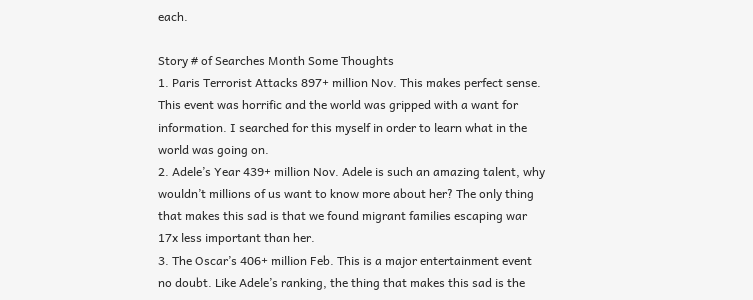each.

Story # of Searches Month Some Thoughts
1. Paris Terrorist Attacks 897+ million Nov. This makes perfect sense. This event was horrific and the world was gripped with a want for information. I searched for this myself in order to learn what in the world was going on.
2. Adele’s Year 439+ million Nov. Adele is such an amazing talent, why wouldn’t millions of us want to know more about her? The only thing that makes this sad is that we found migrant families escaping war 17x less important than her.
3. The Oscar’s 406+ million Feb. This is a major entertainment event no doubt. Like Adele’s ranking, the thing that makes this sad is the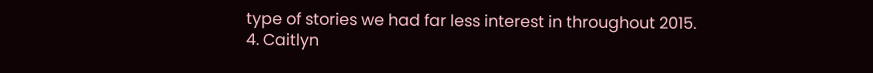type of stories we had far less interest in throughout 2015.
4. Caitlyn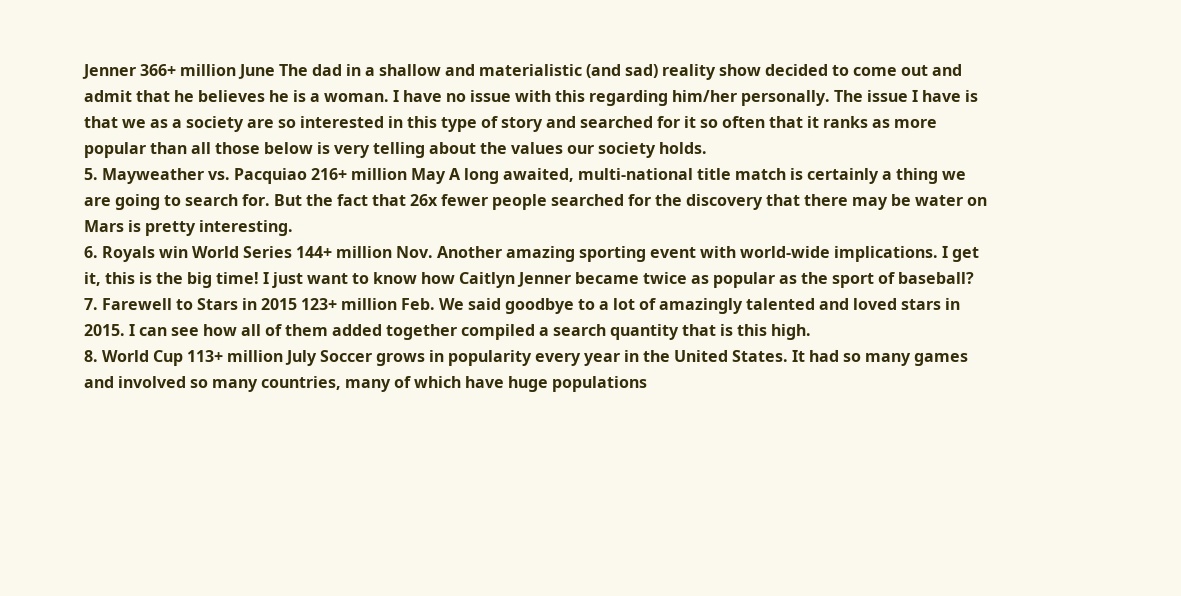Jenner 366+ million June The dad in a shallow and materialistic (and sad) reality show decided to come out and admit that he believes he is a woman. I have no issue with this regarding him/her personally. The issue I have is that we as a society are so interested in this type of story and searched for it so often that it ranks as more popular than all those below is very telling about the values our society holds.
5. Mayweather vs. Pacquiao 216+ million May A long awaited, multi-national title match is certainly a thing we are going to search for. But the fact that 26x fewer people searched for the discovery that there may be water on Mars is pretty interesting.
6. Royals win World Series 144+ million Nov. Another amazing sporting event with world-wide implications. I get it, this is the big time! I just want to know how Caitlyn Jenner became twice as popular as the sport of baseball?
7. Farewell to Stars in 2015 123+ million Feb. We said goodbye to a lot of amazingly talented and loved stars in 2015. I can see how all of them added together compiled a search quantity that is this high.
8. World Cup 113+ million July Soccer grows in popularity every year in the United States. It had so many games and involved so many countries, many of which have huge populations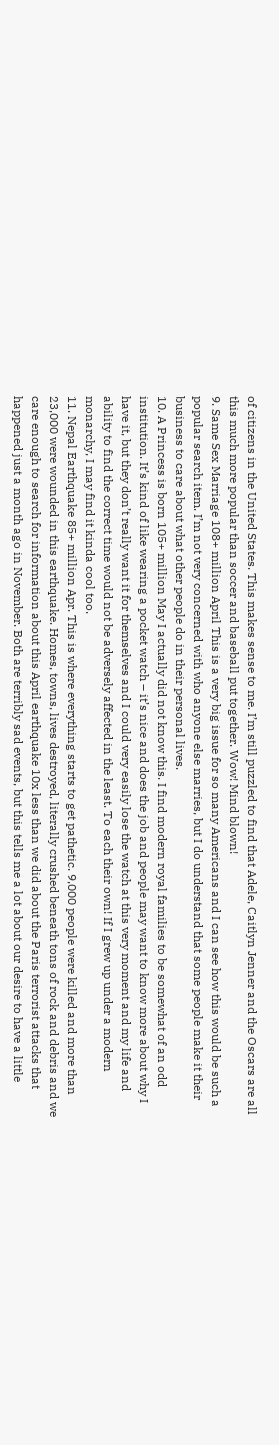of citizens in the United States. This makes sense to me. I’m still puzzled to find that Adele, Caitlyn Jenner and the Oscars are all this much more popular than soccer and baseball put together. Wow! Mind blown!
9. Same Sex Marriage 108+ million April This is a very big issue for so many Americans and I can see how this would be such a popular search item. I’m not very concerned with who anyone else marries, but I do understand that some people make it their business to care about what other people do in their personal lives.
10. A Princess is born 105+ million May I actually did not know this. I find modern royal families to be somewhat of an odd institution. It’s kind of like wearing a pocket watch – it’s nice and does the job and people may want to know more about why I have it, but they don’t really want it for themselves and I could very easily lose the watch at this very moment and my life and ability to find the correct time would not be adversely affected in the least. To each their own! If I grew up under a modern monarchy, I may find it kinda cool too.
11. Nepal Earthquake 85+ million Apr. This is where everything starts to get pathetic. 9,000 people were killed and more than 23,000 were wounded in this earthquake. Homes, towns, lives destroyed, literally crushed beneath tons of rock and debris and we care enough to search for information about this April earthquake 10x less than we did about the Paris terrorist attacks that happened just a month ago in November. Both are terribly sad events, but this tells me a lot about our desire to have a little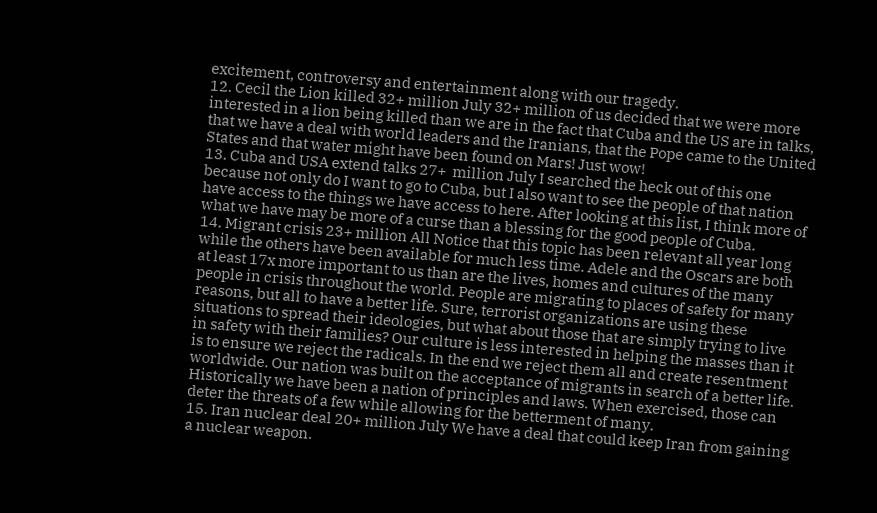excitement, controversy and entertainment along with our tragedy.
12. Cecil the Lion killed 32+ million July 32+ million of us decided that we were more interested in a lion being killed than we are in the fact that Cuba and the US are in talks, that we have a deal with world leaders and the Iranians, that the Pope came to the United States and that water might have been found on Mars! Just wow!
13. Cuba and USA extend talks 27+  million July I searched the heck out of this one because not only do I want to go to Cuba, but I also want to see the people of that nation have access to the things we have access to here. After looking at this list, I think more of what we have may be more of a curse than a blessing for the good people of Cuba.
14. Migrant crisis 23+ million All Notice that this topic has been relevant all year long while the others have been available for much less time. Adele and the Oscars are both at least 17x more important to us than are the lives, homes and cultures of the many people in crisis throughout the world. People are migrating to places of safety for many reasons, but all to have a better life. Sure, terrorist organizations are using these situations to spread their ideologies, but what about those that are simply trying to live in safety with their families? Our culture is less interested in helping the masses than it is to ensure we reject the radicals. In the end we reject them all and create resentment worldwide. Our nation was built on the acceptance of migrants in search of a better life. Historically we have been a nation of principles and laws. When exercised, those can deter the threats of a few while allowing for the betterment of many.
15. Iran nuclear deal 20+ million July We have a deal that could keep Iran from gaining a nuclear weapon.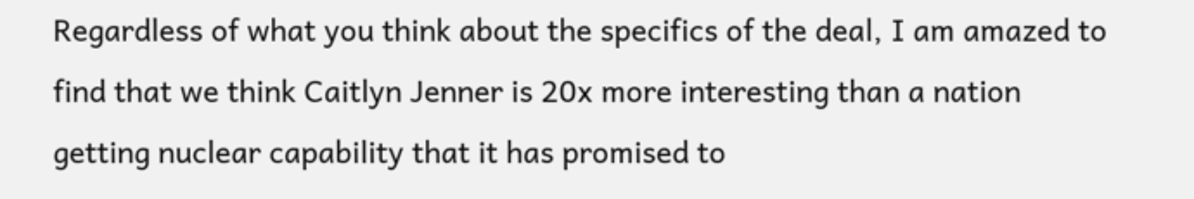Regardless of what you think about the specifics of the deal, I am amazed to find that we think Caitlyn Jenner is 20x more interesting than a nation getting nuclear capability that it has promised to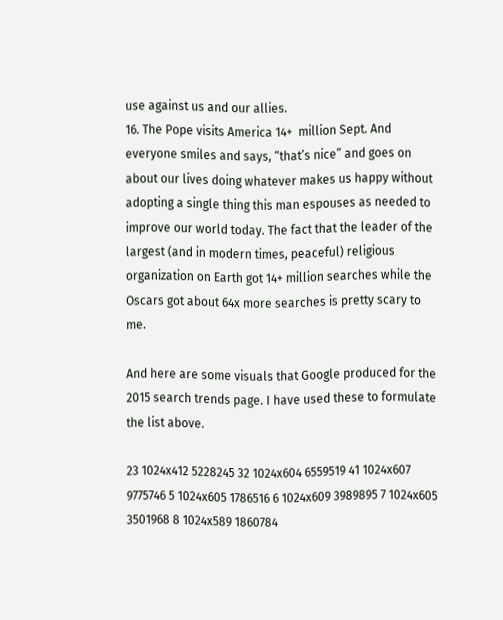use against us and our allies.
16. The Pope visits America 14+  million Sept. And everyone smiles and says, “that’s nice” and goes on about our lives doing whatever makes us happy without adopting a single thing this man espouses as needed to improve our world today. The fact that the leader of the largest (and in modern times, peaceful) religious organization on Earth got 14+ million searches while the Oscars got about 64x more searches is pretty scary to me.

And here are some visuals that Google produced for the 2015 search trends page. I have used these to formulate the list above.

23 1024x412 5228245 32 1024x604 6559519 41 1024x607 9775746 5 1024x605 1786516 6 1024x609 3989895 7 1024x605 3501968 8 1024x589 1860784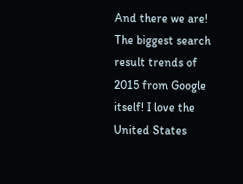And there we are! The biggest search result trends of 2015 from Google itself! I love the United States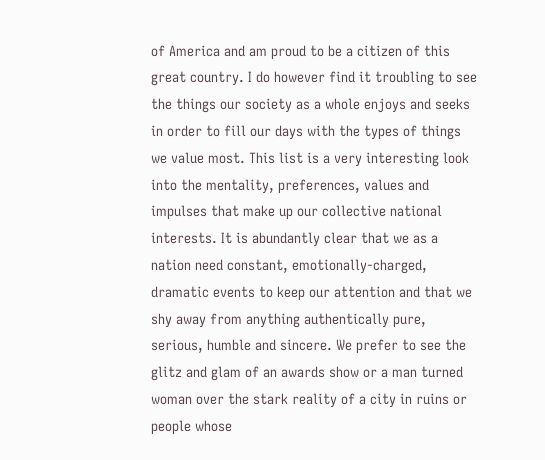of America and am proud to be a citizen of this great country. I do however find it troubling to see the things our society as a whole enjoys and seeks in order to fill our days with the types of things we value most. This list is a very interesting look into the mentality, preferences, values and impulses that make up our collective national interests. It is abundantly clear that we as a nation need constant, emotionally-charged, dramatic events to keep our attention and that we shy away from anything authentically pure, serious, humble and sincere. We prefer to see the glitz and glam of an awards show or a man turned woman over the stark reality of a city in ruins or people whose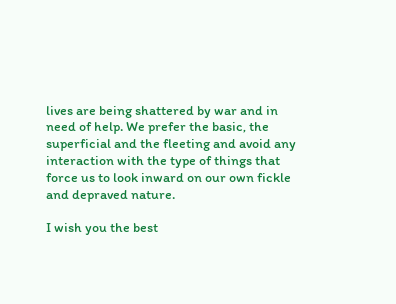lives are being shattered by war and in need of help. We prefer the basic, the superficial and the fleeting and avoid any interaction with the type of things that force us to look inward on our own fickle and depraved nature.

I wish you the best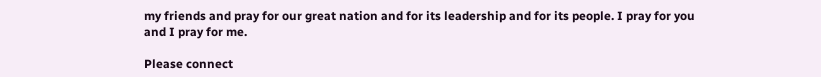my friends and pray for our great nation and for its leadership and for its people. I pray for you and I pray for me.

Please connect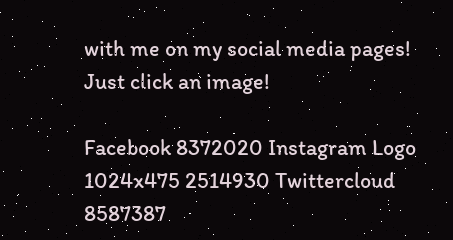with me on my social media pages! Just click an image!

Facebook 8372020 Instagram Logo 1024x475 2514930 Twittercloud 8587387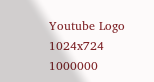Youtube Logo 1024x724 1000000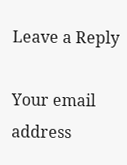Leave a Reply

Your email address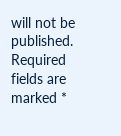will not be published. Required fields are marked *